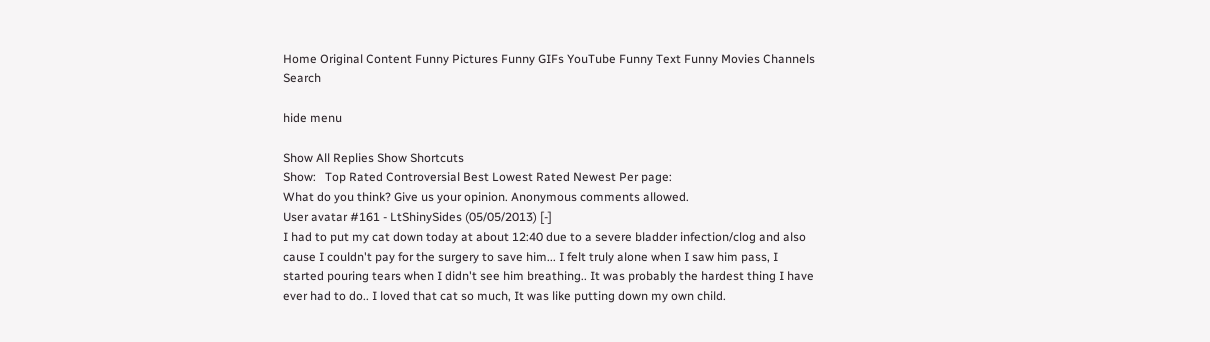Home Original Content Funny Pictures Funny GIFs YouTube Funny Text Funny Movies Channels Search

hide menu

Show All Replies Show Shortcuts
Show:   Top Rated Controversial Best Lowest Rated Newest Per page:
What do you think? Give us your opinion. Anonymous comments allowed.
User avatar #161 - LtShinySides (05/05/2013) [-]
I had to put my cat down today at about 12:40 due to a severe bladder infection/clog and also cause I couldn't pay for the surgery to save him... I felt truly alone when I saw him pass, I started pouring tears when I didn't see him breathing.. It was probably the hardest thing I have ever had to do.. I loved that cat so much, It was like putting down my own child.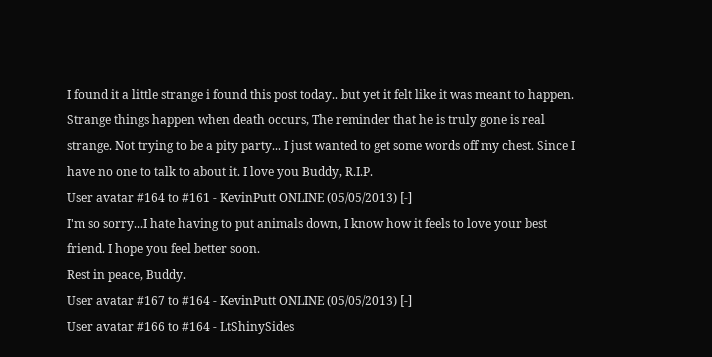I found it a little strange i found this post today.. but yet it felt like it was meant to happen. Strange things happen when death occurs, The reminder that he is truly gone is real strange. Not trying to be a pity party... I just wanted to get some words off my chest. Since I have no one to talk to about it. I love you Buddy, R.I.P.
User avatar #164 to #161 - KevinPutt ONLINE (05/05/2013) [-]
I'm so sorry...I hate having to put animals down, I know how it feels to love your best friend. I hope you feel better soon.
Rest in peace, Buddy.
User avatar #167 to #164 - KevinPutt ONLINE (05/05/2013) [-]
User avatar #166 to #164 - LtShinySides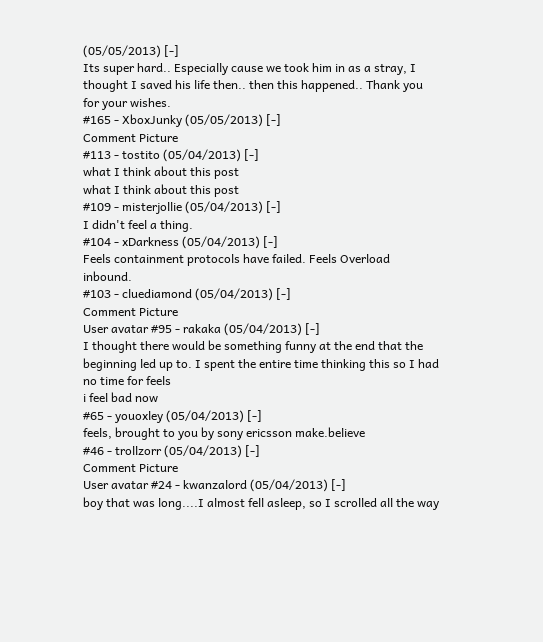(05/05/2013) [-]
Its super hard.. Especially cause we took him in as a stray, I thought I saved his life then.. then this happened.. Thank you for your wishes.
#165 - XboxJunky (05/05/2013) [-]
Comment Picture
#113 - tostito (05/04/2013) [-]
what I think about this post
what I think about this post
#109 - misterjollie (05/04/2013) [-]
I didn't feel a thing.
#104 - xDarkness (05/04/2013) [-]
Feels containment protocols have failed. Feels Overload inbound.
#103 - cluediamond (05/04/2013) [-]
Comment Picture
User avatar #95 - rakaka (05/04/2013) [-]
I thought there would be something funny at the end that the beginning led up to. I spent the entire time thinking this so I had no time for feels
i feel bad now
#65 - youoxley (05/04/2013) [-]
feels, brought to you by sony ericsson make.believe
#46 - trollzorr (05/04/2013) [-]
Comment Picture
User avatar #24 - kwanzalord (05/04/2013) [-]
boy that was long....I almost fell asleep, so I scrolled all the way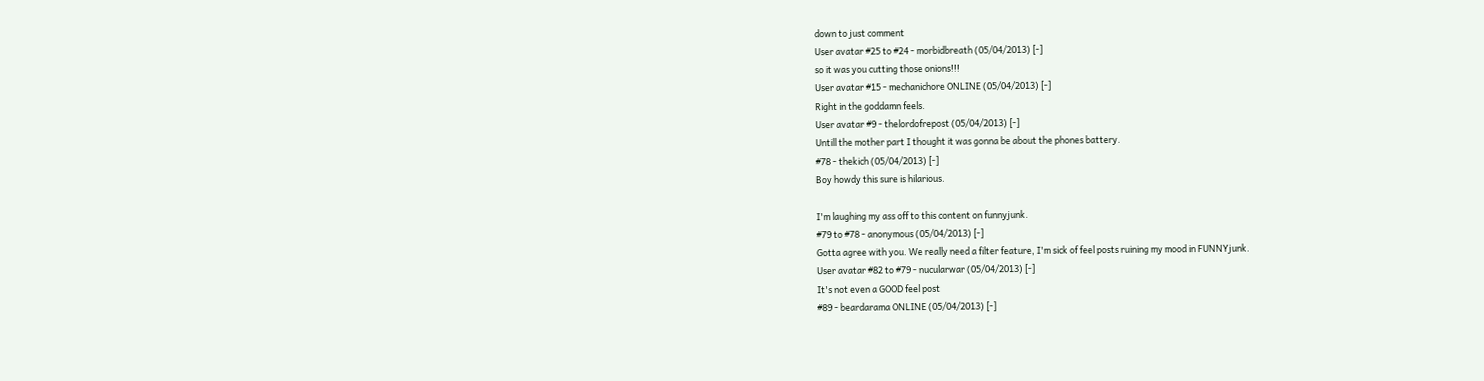down to just comment
User avatar #25 to #24 - morbidbreath (05/04/2013) [-]
so it was you cutting those onions!!!
User avatar #15 - mechanichore ONLINE (05/04/2013) [-]
Right in the goddamn feels.
User avatar #9 - thelordofrepost (05/04/2013) [-]
Untill the mother part I thought it was gonna be about the phones battery.
#78 - thekich (05/04/2013) [-]
Boy howdy this sure is hilarious.

I'm laughing my ass off to this content on funnyjunk.
#79 to #78 - anonymous (05/04/2013) [-]
Gotta agree with you. We really need a filter feature, I'm sick of feel posts ruining my mood in FUNNYjunk.
User avatar #82 to #79 - nucularwar (05/04/2013) [-]
It's not even a GOOD feel post
#89 - beardarama ONLINE (05/04/2013) [-]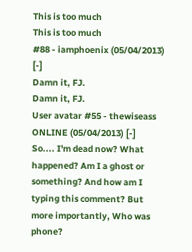This is too much
This is too much
#88 - iamphoenix (05/04/2013) [-]
Damn it, FJ.
Damn it, FJ.
User avatar #55 - thewiseass ONLINE (05/04/2013) [-]
So.... I'm dead now? What happened? Am I a ghost or something? And how am I typing this comment? But more importantly, Who was phone?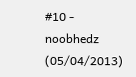#10 - noobhedz (05/04/2013)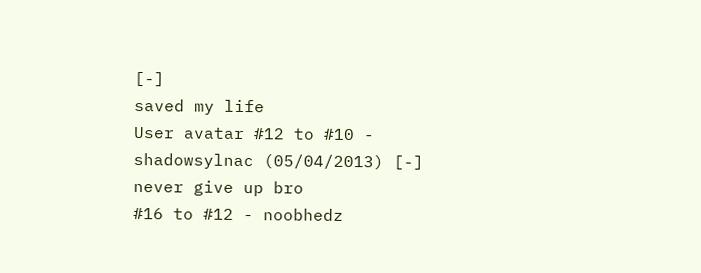[-]
saved my life
User avatar #12 to #10 - shadowsylnac (05/04/2013) [-]
never give up bro
#16 to #12 - noobhedz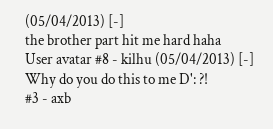(05/04/2013) [-]
the brother part hit me hard haha
User avatar #8 - kilhu (05/04/2013) [-]
Why do you do this to me D': ?!
#3 - axb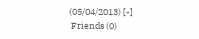(05/04/2013) [-]
 Friends (0)